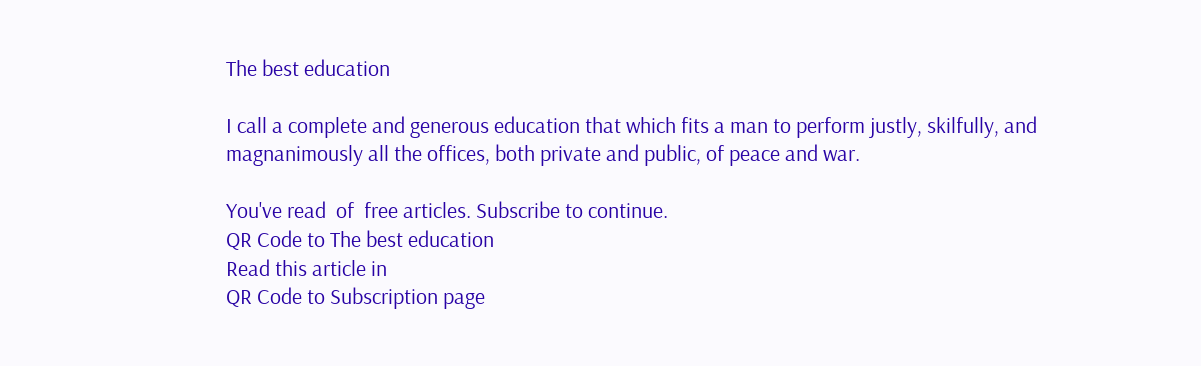The best education

I call a complete and generous education that which fits a man to perform justly, skilfully, and magnanimously all the offices, both private and public, of peace and war.

You've read  of  free articles. Subscribe to continue.
QR Code to The best education
Read this article in
QR Code to Subscription page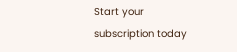Start your subscription today